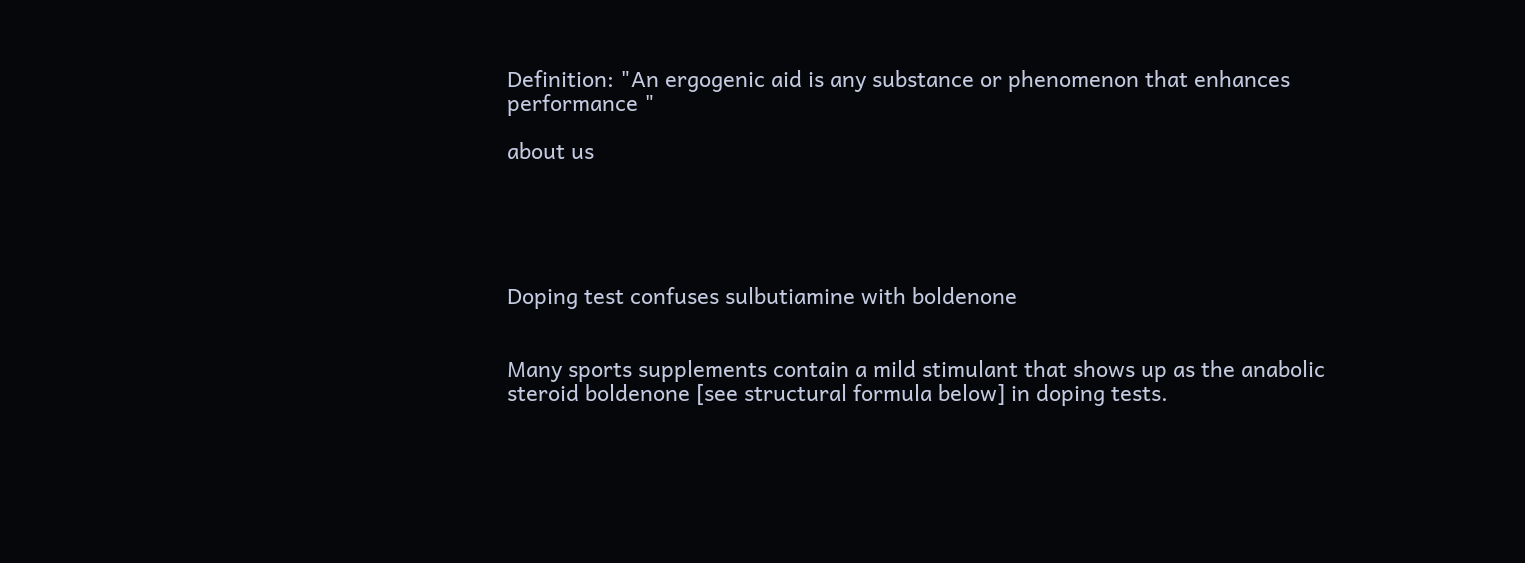Definition: "An ergogenic aid is any substance or phenomenon that enhances performance "

about us





Doping test confuses sulbutiamine with boldenone


Many sports supplements contain a mild stimulant that shows up as the anabolic steroid boldenone [see structural formula below] in doping tests.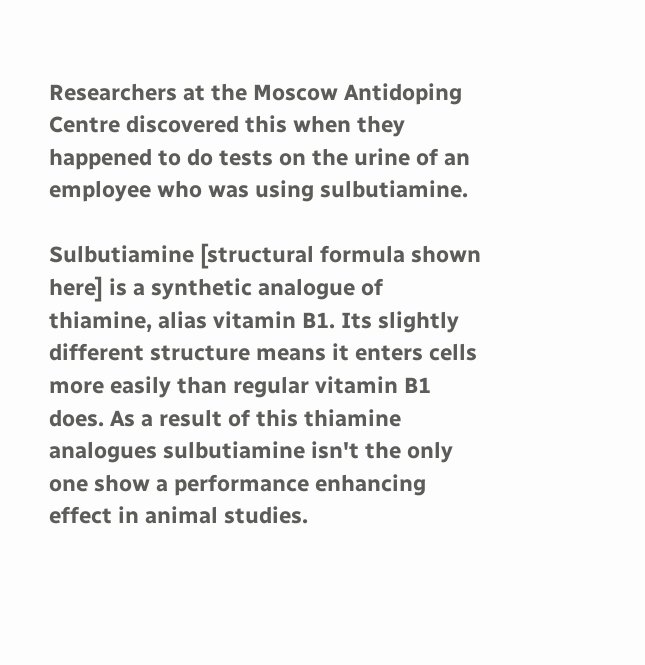Researchers at the Moscow Antidoping Centre discovered this when they happened to do tests on the urine of an employee who was using sulbutiamine.

Sulbutiamine [structural formula shown here] is a synthetic analogue of thiamine, alias vitamin B1. Its slightly different structure means it enters cells more easily than regular vitamin B1 does. As a result of this thiamine analogues sulbutiamine isn't the only one show a performance enhancing effect in animal studies.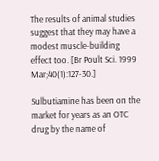The results of animal studies suggest that they may have a modest muscle-building effect too. [Br Poult Sci. 1999 Mar;40(1):127-30.]

Sulbutiamine has been on the market for years as an OTC drug by the name of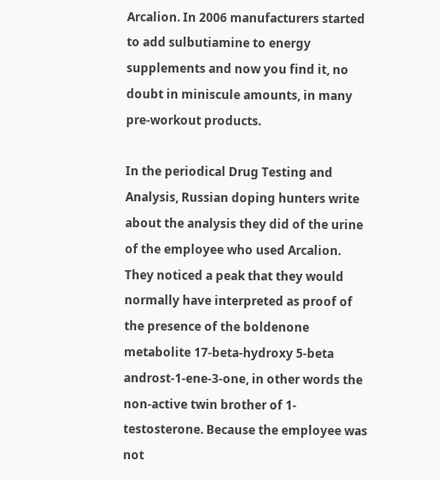Arcalion. In 2006 manufacturers started to add sulbutiamine to energy supplements and now you find it, no doubt in miniscule amounts, in many pre-workout products.

In the periodical Drug Testing and Analysis, Russian doping hunters write about the analysis they did of the urine of the employee who used Arcalion. They noticed a peak that they would normally have interpreted as proof of the presence of the boldenone metabolite 17-beta-hydroxy 5-beta androst-1-ene-3-one, in other words the non-active twin brother of 1-testosterone. Because the employee was not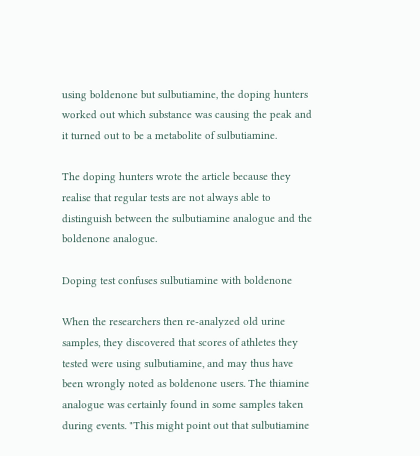using boldenone but sulbutiamine, the doping hunters worked out which substance was causing the peak and it turned out to be a metabolite of sulbutiamine.

The doping hunters wrote the article because they realise that regular tests are not always able to distinguish between the sulbutiamine analogue and the boldenone analogue.

Doping test confuses sulbutiamine with boldenone

When the researchers then re-analyzed old urine samples, they discovered that scores of athletes they tested were using sulbutiamine, and may thus have been wrongly noted as boldenone users. The thiamine analogue was certainly found in some samples taken during events. "This might point out that sulbutiamine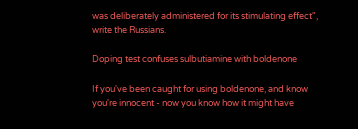was deliberately administered for its stimulating effect", write the Russians.

Doping test confuses sulbutiamine with boldenone

If you've been caught for using boldenone, and know you're innocent - now you know how it might have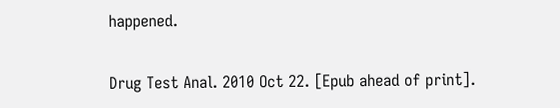happened.

Drug Test Anal. 2010 Oct 22. [Epub ahead of print].